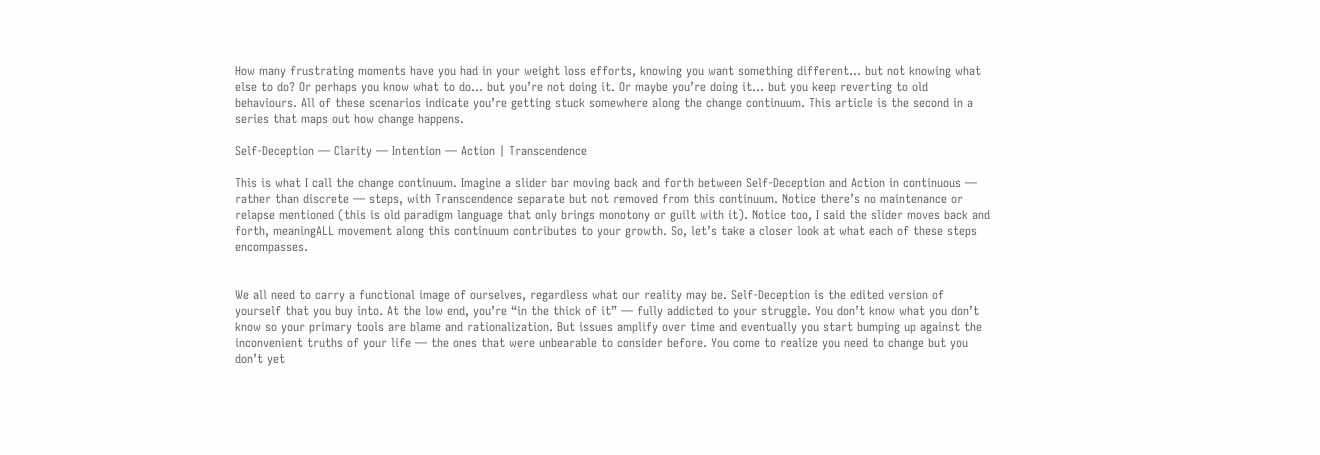How many frustrating moments have you had in your weight loss efforts, knowing you want something different… but not knowing what else to do? Or perhaps you know what to do… but you’re not doing it. Or maybe you’re doing it… but you keep reverting to old behaviours. All of these scenarios indicate you’re getting stuck somewhere along the change continuum. This article is the second in a series that maps out how change happens.

Self-Deception — Clarity — Intention — Action | Transcendence

This is what I call the change continuum. Imagine a slider bar moving back and forth between Self-Deception and Action in continuous — rather than discrete — steps, with Transcendence separate but not removed from this continuum. Notice there’s no maintenance or relapse mentioned (this is old paradigm language that only brings monotony or guilt with it). Notice too, I said the slider moves back and forth, meaningALL movement along this continuum contributes to your growth. So, let’s take a closer look at what each of these steps encompasses.


We all need to carry a functional image of ourselves, regardless what our reality may be. Self-Deception is the edited version of yourself that you buy into. At the low end, you’re “in the thick of it” — fully addicted to your struggle. You don’t know what you don’t know so your primary tools are blame and rationalization. But issues amplify over time and eventually you start bumping up against the inconvenient truths of your life — the ones that were unbearable to consider before. You come to realize you need to change but you don’t yet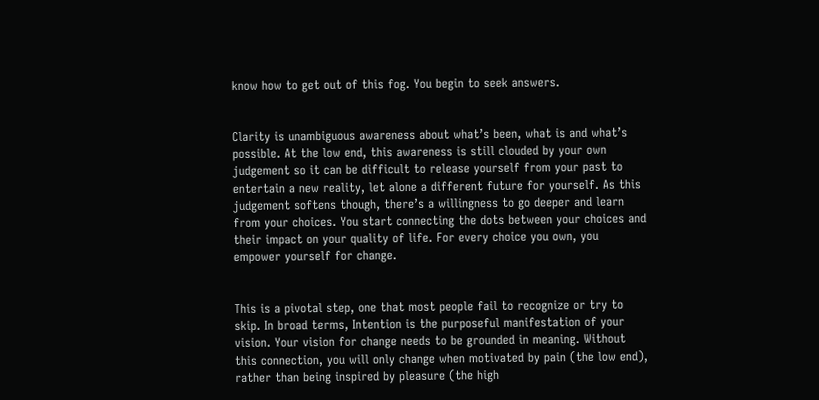know how to get out of this fog. You begin to seek answers.


Clarity is unambiguous awareness about what’s been, what is and what’s possible. At the low end, this awareness is still clouded by your own judgement so it can be difficult to release yourself from your past to entertain a new reality, let alone a different future for yourself. As this judgement softens though, there’s a willingness to go deeper and learn from your choices. You start connecting the dots between your choices and their impact on your quality of life. For every choice you own, you empower yourself for change.


This is a pivotal step, one that most people fail to recognize or try to skip. In broad terms, Intention is the purposeful manifestation of your vision. Your vision for change needs to be grounded in meaning. Without this connection, you will only change when motivated by pain (the low end), rather than being inspired by pleasure (the high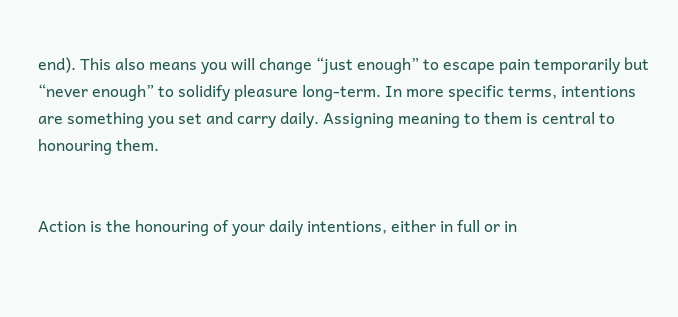end). This also means you will change “just enough” to escape pain temporarily but “never enough” to solidify pleasure long-term. In more specific terms, intentions are something you set and carry daily. Assigning meaning to them is central to honouring them.


Action is the honouring of your daily intentions, either in full or in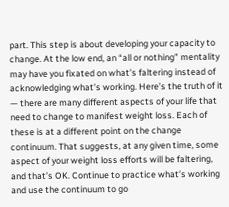part. This step is about developing your capacity to change. At the low end, an “all or nothing” mentality may have you fixated on what’s faltering instead of acknowledging what’s working. Here’s the truth of it — there are many different aspects of your life that need to change to manifest weight loss. Each of these is at a different point on the change continuum. That suggests, at any given time, some aspect of your weight loss efforts will be faltering, and that’s OK. Continue to practice what’s working and use the continuum to go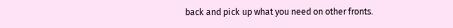back and pick up what you need on other fronts.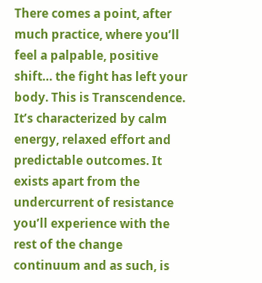There comes a point, after much practice, where you’ll feel a palpable, positive shift… the fight has left your body. This is Transcendence. It’s characterized by calm energy, relaxed effort and predictable outcomes. It exists apart from the undercurrent of resistance you’ll experience with the rest of the change continuum and as such, is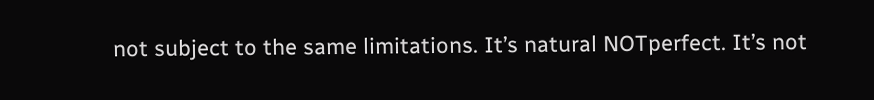not subject to the same limitations. It’s natural NOTperfect. It’s not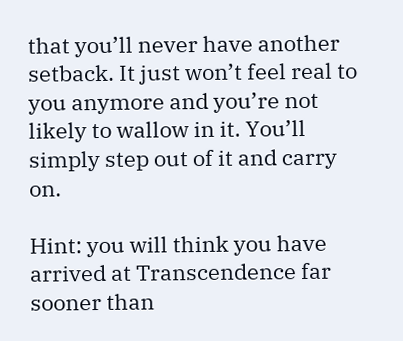that you’ll never have another setback. It just won’t feel real to you anymore and you’re not likely to wallow in it. You’ll simply step out of it and carry on.

Hint: you will think you have arrived at Transcendence far sooner than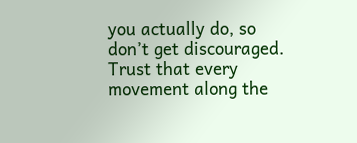you actually do, so don’t get discouraged. Trust that every movement along the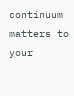continuum matters to your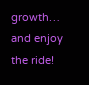growth… and enjoy the ride!